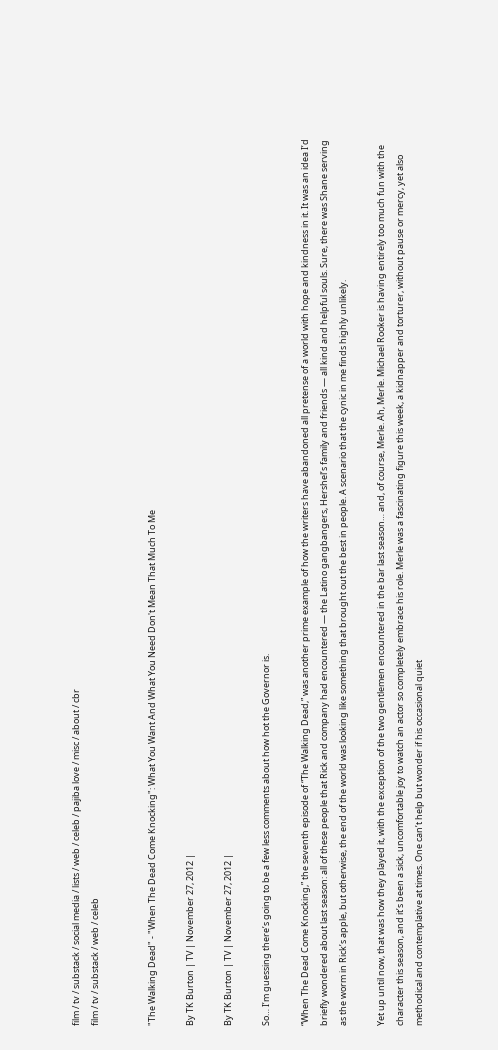film / tv / substack / social media / lists / web / celeb / pajiba love / misc / about / cbr
film / tv / substack / web / celeb


"The Walking Dead" - "When The Dead Come Knocking": What You Want And What You Need Don't Mean That Much To Me

By TK Burton | TV | November 27, 2012 |

By TK Burton | TV | November 27, 2012 |

So… I’m guessing there’s going to be a few less comments about how hot the Governor is.

“When The Dead Come Knocking,” the seventh episode of “The Walking Dead,” was another prime example of how the writers have abandoned all pretense of a world with hope and kindness in it. It was an idea I’d briefly wondered about last season: all of these people that Rick and company had encountered — the Latino gangbangers, Hershel’s family and friends — all kind and helpful souls. Sure, there was Shane serving as the worm in Rick’s apple, but otherwise, the end of the world was looking like something that brought out the best in people. A scenario that the cynic in me finds highly unlikely.

Yet up until now, that was how they played it, with the exception of the two gentlemen encountered in the bar last season… and, of course, Merle. Ah, Merle. Michael Rooker is having entirely too much fun with the character this season, and it’s been a sick, uncomfortable joy to watch an actor so completely embrace his role. Merle was a fascinating figure this week, a kidnapper and torturer, without pause or mercy, yet also methodical and contemplative at times. One can’t help but wonder if his occasional quiet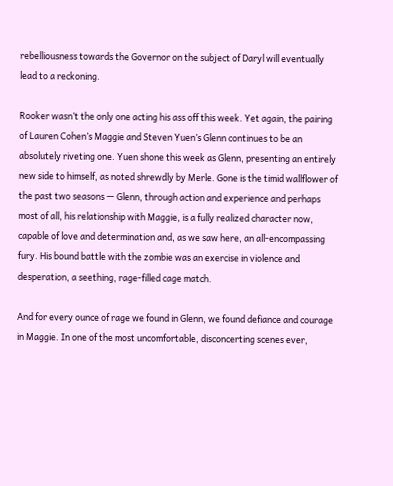rebelliousness towards the Governor on the subject of Daryl will eventually lead to a reckoning.

Rooker wasn’t the only one acting his ass off this week. Yet again, the pairing of Lauren Cohen’s Maggie and Steven Yuen’s Glenn continues to be an absolutely riveting one. Yuen shone this week as Glenn, presenting an entirely new side to himself, as noted shrewdly by Merle. Gone is the timid wallflower of the past two seasons — Glenn, through action and experience and perhaps most of all, his relationship with Maggie, is a fully realized character now, capable of love and determination and, as we saw here, an all-encompassing fury. His bound battle with the zombie was an exercise in violence and desperation, a seething, rage-filled cage match.

And for every ounce of rage we found in Glenn, we found defiance and courage in Maggie. In one of the most uncomfortable, disconcerting scenes ever,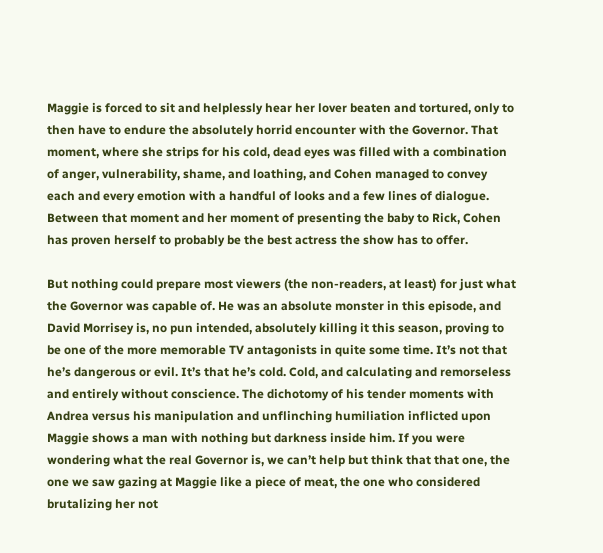Maggie is forced to sit and helplessly hear her lover beaten and tortured, only to then have to endure the absolutely horrid encounter with the Governor. That moment, where she strips for his cold, dead eyes was filled with a combination of anger, vulnerability, shame, and loathing, and Cohen managed to convey each and every emotion with a handful of looks and a few lines of dialogue. Between that moment and her moment of presenting the baby to Rick, Cohen has proven herself to probably be the best actress the show has to offer.

But nothing could prepare most viewers (the non-readers, at least) for just what the Governor was capable of. He was an absolute monster in this episode, and David Morrisey is, no pun intended, absolutely killing it this season, proving to be one of the more memorable TV antagonists in quite some time. It’s not that he’s dangerous or evil. It’s that he’s cold. Cold, and calculating and remorseless and entirely without conscience. The dichotomy of his tender moments with Andrea versus his manipulation and unflinching humiliation inflicted upon Maggie shows a man with nothing but darkness inside him. If you were wondering what the real Governor is, we can’t help but think that that one, the one we saw gazing at Maggie like a piece of meat, the one who considered brutalizing her not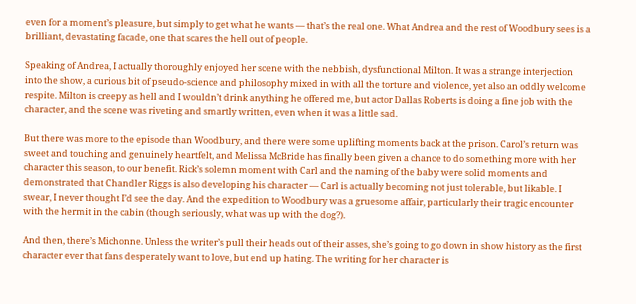even for a moment’s pleasure, but simply to get what he wants — that’s the real one. What Andrea and the rest of Woodbury sees is a brilliant, devastating facade, one that scares the hell out of people.

Speaking of Andrea, I actually thoroughly enjoyed her scene with the nebbish, dysfunctional Milton. It was a strange interjection into the show, a curious bit of pseudo-science and philosophy mixed in with all the torture and violence, yet also an oddly welcome respite. Milton is creepy as hell and I wouldn’t drink anything he offered me, but actor Dallas Roberts is doing a fine job with the character, and the scene was riveting and smartly written, even when it was a little sad.

But there was more to the episode than Woodbury, and there were some uplifting moments back at the prison. Carol’s return was sweet and touching and genuinely heartfelt, and Melissa McBride has finally been given a chance to do something more with her character this season, to our benefit. Rick’s solemn moment with Carl and the naming of the baby were solid moments and demonstrated that Chandler Riggs is also developing his character — Carl is actually becoming not just tolerable, but likable. I swear, I never thought I’d see the day. And the expedition to Woodbury was a gruesome affair, particularly their tragic encounter with the hermit in the cabin (though seriously, what was up with the dog?).

And then, there’s Michonne. Unless the writer’s pull their heads out of their asses, she’s going to go down in show history as the first character ever that fans desperately want to love, but end up hating. The writing for her character is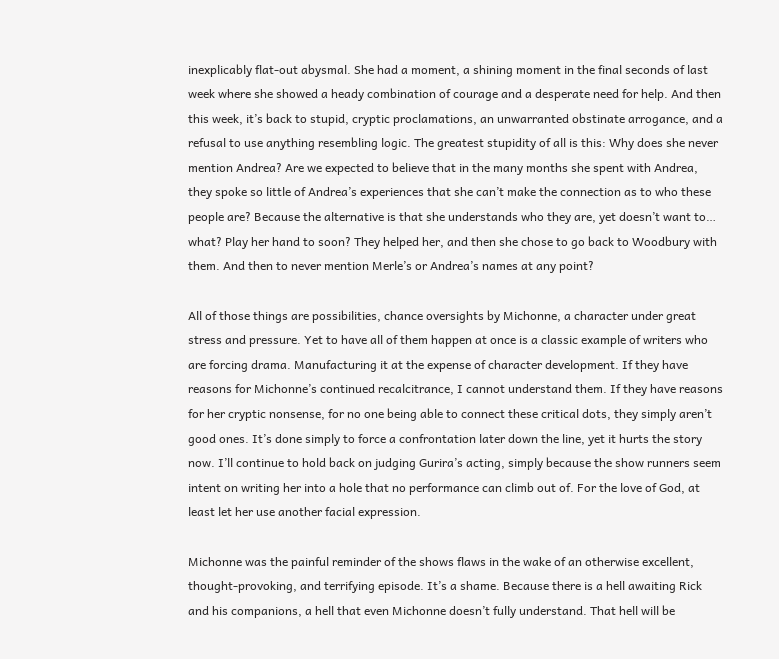inexplicably flat-out abysmal. She had a moment, a shining moment in the final seconds of last week where she showed a heady combination of courage and a desperate need for help. And then this week, it’s back to stupid, cryptic proclamations, an unwarranted obstinate arrogance, and a refusal to use anything resembling logic. The greatest stupidity of all is this: Why does she never mention Andrea? Are we expected to believe that in the many months she spent with Andrea, they spoke so little of Andrea’s experiences that she can’t make the connection as to who these people are? Because the alternative is that she understands who they are, yet doesn’t want to… what? Play her hand to soon? They helped her, and then she chose to go back to Woodbury with them. And then to never mention Merle’s or Andrea’s names at any point?

All of those things are possibilities, chance oversights by Michonne, a character under great stress and pressure. Yet to have all of them happen at once is a classic example of writers who are forcing drama. Manufacturing it at the expense of character development. If they have reasons for Michonne’s continued recalcitrance, I cannot understand them. If they have reasons for her cryptic nonsense, for no one being able to connect these critical dots, they simply aren’t good ones. It’s done simply to force a confrontation later down the line, yet it hurts the story now. I’ll continue to hold back on judging Gurira’s acting, simply because the show runners seem intent on writing her into a hole that no performance can climb out of. For the love of God, at least let her use another facial expression.

Michonne was the painful reminder of the shows flaws in the wake of an otherwise excellent, thought-provoking, and terrifying episode. It’s a shame. Because there is a hell awaiting Rick and his companions, a hell that even Michonne doesn’t fully understand. That hell will be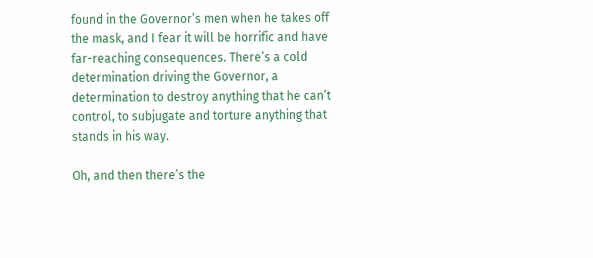found in the Governor’s men when he takes off the mask, and I fear it will be horrific and have far-reaching consequences. There’s a cold determination driving the Governor, a determination to destroy anything that he can’t control, to subjugate and torture anything that stands in his way.

Oh, and then there’s the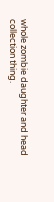whole zombie daughter and head collection thing.